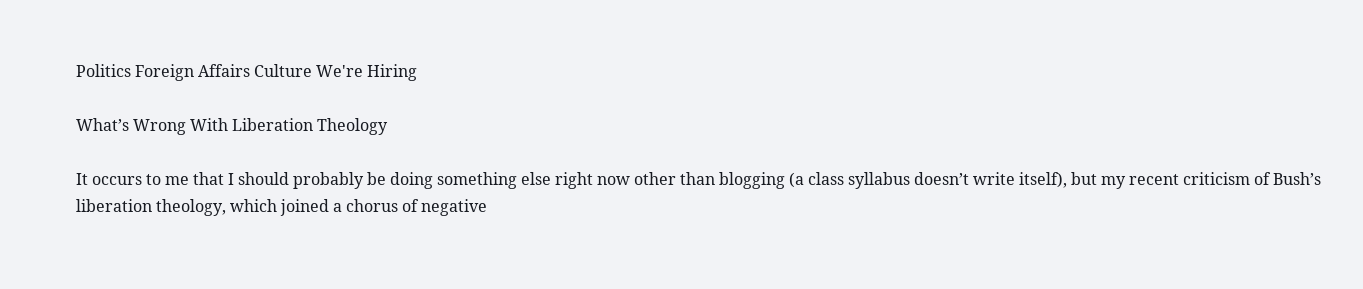Politics Foreign Affairs Culture We're Hiring

What’s Wrong With Liberation Theology

It occurs to me that I should probably be doing something else right now other than blogging (a class syllabus doesn’t write itself), but my recent criticism of Bush’s liberation theology, which joined a chorus of negative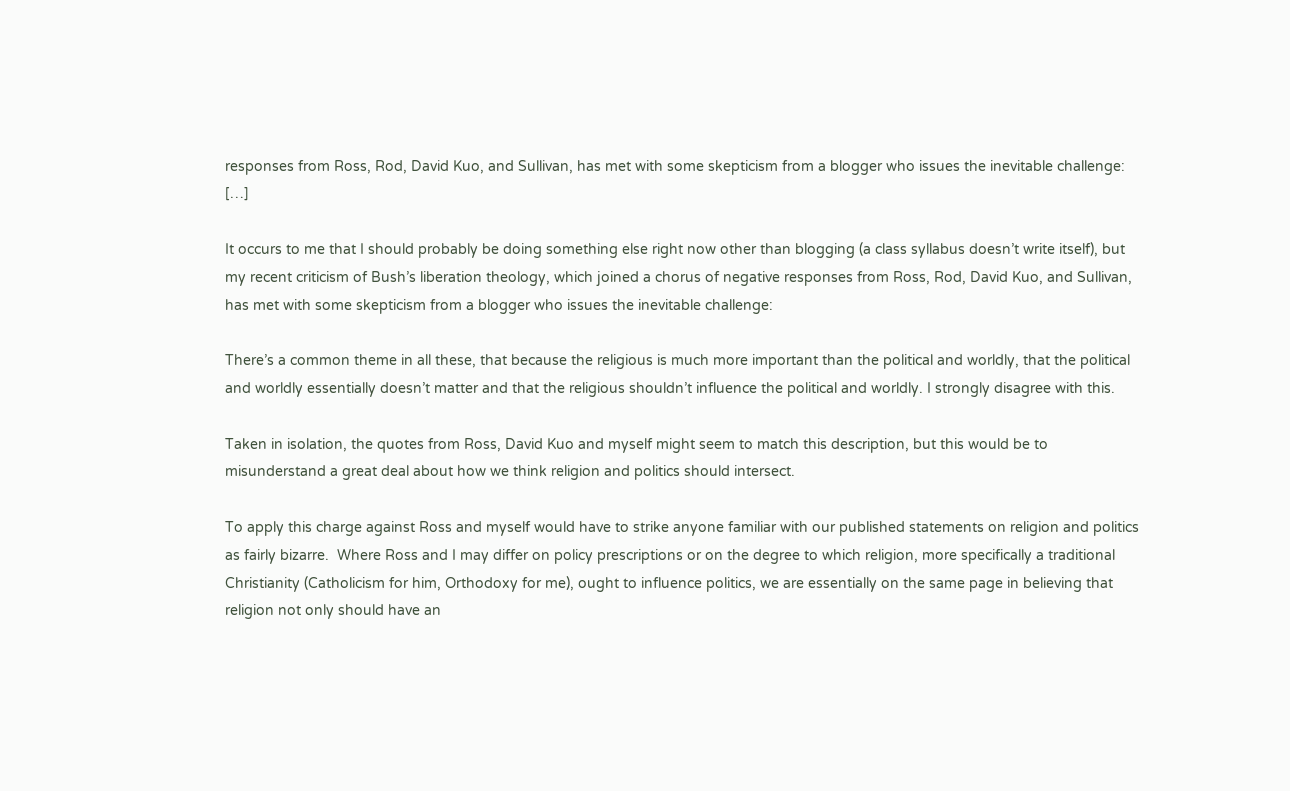responses from Ross, Rod, David Kuo, and Sullivan, has met with some skepticism from a blogger who issues the inevitable challenge: […]

It occurs to me that I should probably be doing something else right now other than blogging (a class syllabus doesn’t write itself), but my recent criticism of Bush’s liberation theology, which joined a chorus of negative responses from Ross, Rod, David Kuo, and Sullivan, has met with some skepticism from a blogger who issues the inevitable challenge:

There’s a common theme in all these, that because the religious is much more important than the political and worldly, that the political and worldly essentially doesn’t matter and that the religious shouldn’t influence the political and worldly. I strongly disagree with this.

Taken in isolation, the quotes from Ross, David Kuo and myself might seem to match this description, but this would be to misunderstand a great deal about how we think religion and politics should intersect.

To apply this charge against Ross and myself would have to strike anyone familiar with our published statements on religion and politics as fairly bizarre.  Where Ross and I may differ on policy prescriptions or on the degree to which religion, more specifically a traditional Christianity (Catholicism for him, Orthodoxy for me), ought to influence politics, we are essentially on the same page in believing that religion not only should have an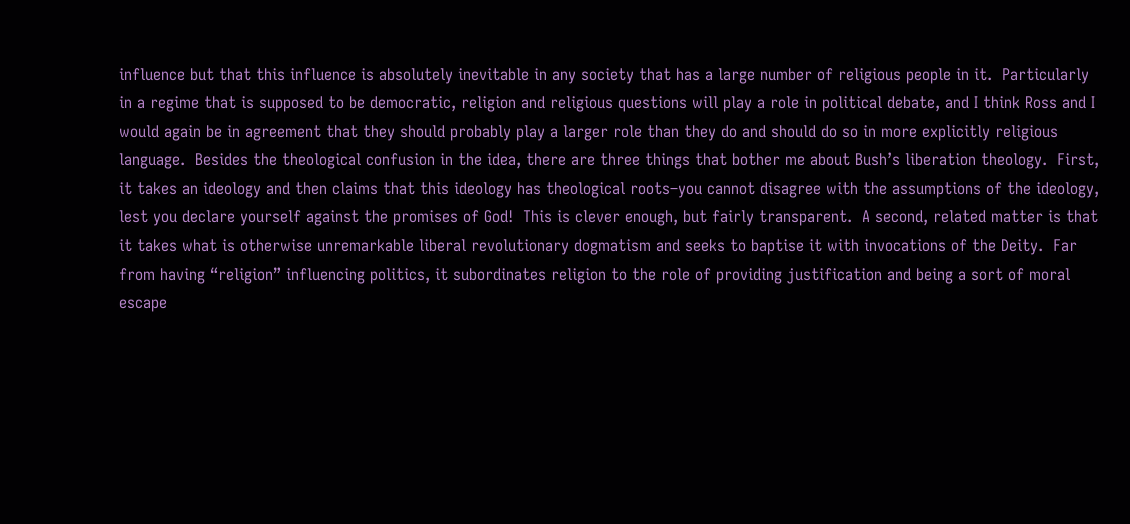influence but that this influence is absolutely inevitable in any society that has a large number of religious people in it.  Particularly in a regime that is supposed to be democratic, religion and religious questions will play a role in political debate, and I think Ross and I would again be in agreement that they should probably play a larger role than they do and should do so in more explicitly religious language.  Besides the theological confusion in the idea, there are three things that bother me about Bush’s liberation theology.  First, it takes an ideology and then claims that this ideology has theological roots–you cannot disagree with the assumptions of the ideology, lest you declare yourself against the promises of God!  This is clever enough, but fairly transparent.  A second, related matter is that it takes what is otherwise unremarkable liberal revolutionary dogmatism and seeks to baptise it with invocations of the Deity.  Far from having “religion” influencing politics, it subordinates religion to the role of providing justification and being a sort of moral escape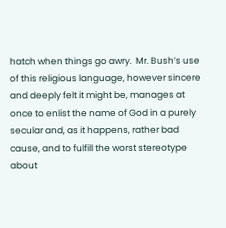hatch when things go awry.  Mr. Bush’s use of this religious language, however sincere and deeply felt it might be, manages at once to enlist the name of God in a purely secular and, as it happens, rather bad cause, and to fulfill the worst stereotype about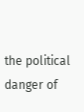the political danger of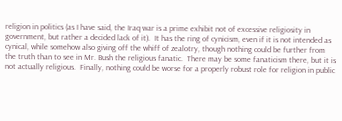religion in politics (as I have said, the Iraq war is a prime exhibit not of excessive religiosity in government, but rather a decided lack of it).  It has the ring of cynicism, even if it is not intended as cynical, while somehow also giving off the whiff of zealotry, though nothing could be further from the truth than to see in Mr. Bush the religious fanatic.  There may be some fanaticism there, but it is not actually religious.  Finally, nothing could be worse for a properly robust role for religion in public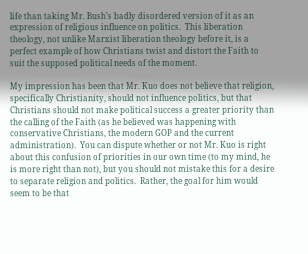life than taking Mr. Bush’s badly disordered version of it as an expression of religious influence on politics.  This liberation theology, not unlike Marxist liberation theology before it, is a perfect example of how Christians twist and distort the Faith to suit the supposed political needs of the moment.

My impression has been that Mr. Kuo does not believe that religion, specifically Christianity, should not influence politics, but that Christians should not make political success a greater priority than the calling of the Faith (as he believed was happening with conservative Christians, the modern GOP and the current administration).  You can dispute whether or not Mr. Kuo is right about this confusion of priorities in our own time (to my mind, he is more right than not), but you should not mistake this for a desire to separate religion and politics.  Rather, the goal for him would seem to be that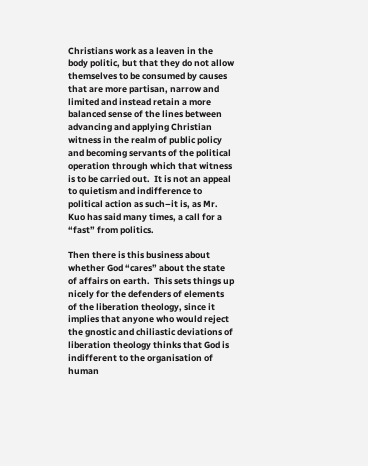Christians work as a leaven in the body politic, but that they do not allow themselves to be consumed by causes that are more partisan, narrow and limited and instead retain a more balanced sense of the lines between advancing and applying Christian witness in the realm of public policy and becoming servants of the political operation through which that witness is to be carried out.  It is not an appeal to quietism and indifference to political action as such–it is, as Mr. Kuo has said many times, a call for a “fast” from politics.

Then there is this business about whether God “cares” about the state of affairs on earth.  This sets things up nicely for the defenders of elements of the liberation theology, since it implies that anyone who would reject the gnostic and chiliastic deviations of liberation theology thinks that God is indifferent to the organisation of human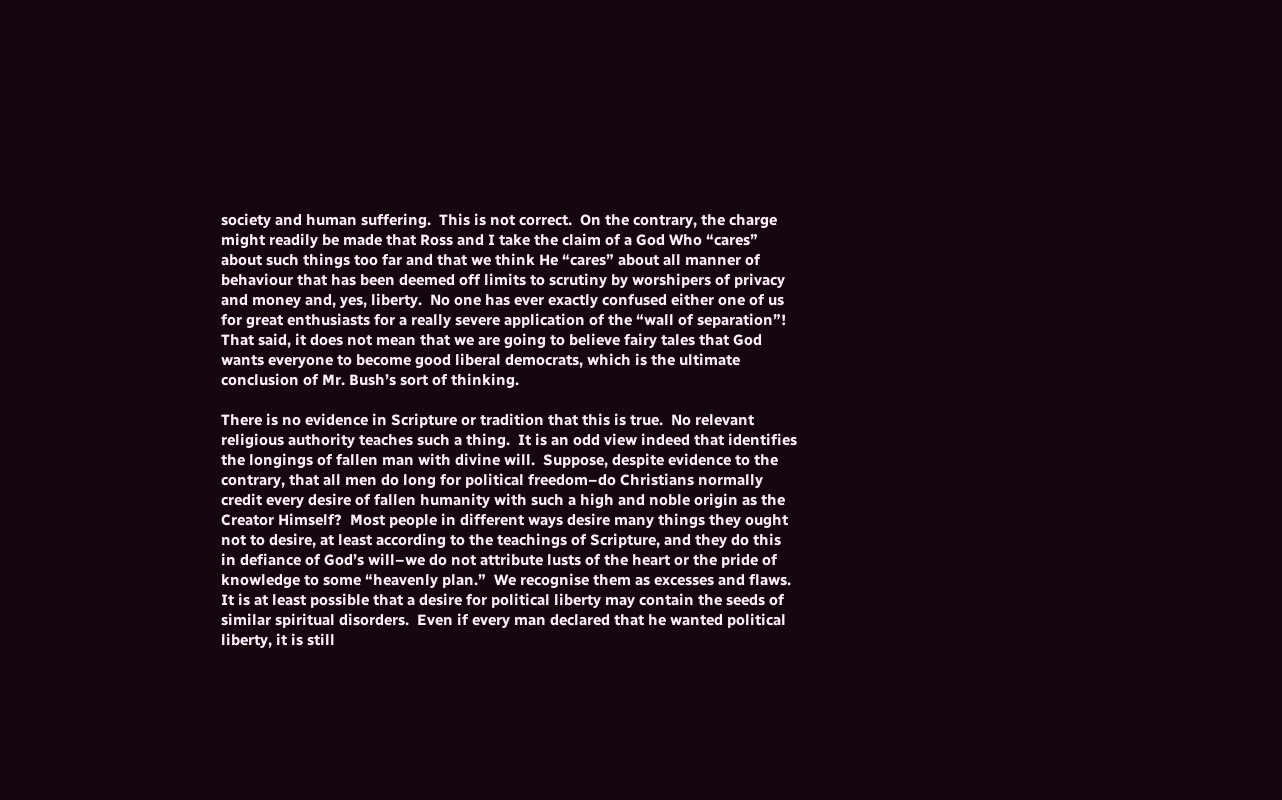society and human suffering.  This is not correct.  On the contrary, the charge might readily be made that Ross and I take the claim of a God Who “cares” about such things too far and that we think He “cares” about all manner of behaviour that has been deemed off limits to scrutiny by worshipers of privacy and money and, yes, liberty.  No one has ever exactly confused either one of us for great enthusiasts for a really severe application of the “wall of separation”!  That said, it does not mean that we are going to believe fairy tales that God wants everyone to become good liberal democrats, which is the ultimate conclusion of Mr. Bush’s sort of thinking.

There is no evidence in Scripture or tradition that this is true.  No relevant religious authority teaches such a thing.  It is an odd view indeed that identifies the longings of fallen man with divine will.  Suppose, despite evidence to the contrary, that all men do long for political freedom–do Christians normally credit every desire of fallen humanity with such a high and noble origin as the Creator Himself?  Most people in different ways desire many things they ought not to desire, at least according to the teachings of Scripture, and they do this in defiance of God’s will–we do not attribute lusts of the heart or the pride of knowledge to some “heavenly plan.”  We recognise them as excesses and flaws.  It is at least possible that a desire for political liberty may contain the seeds of similar spiritual disorders.  Even if every man declared that he wanted political liberty, it is still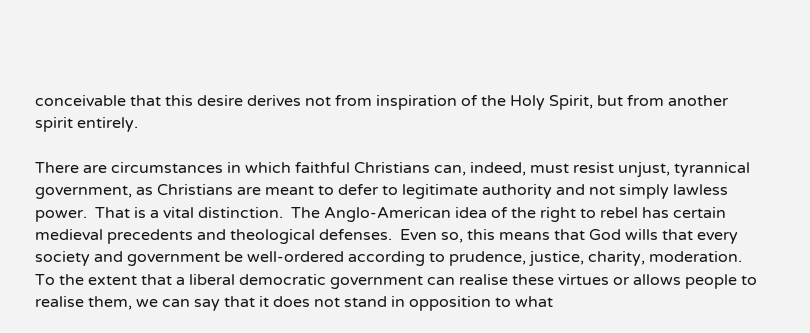conceivable that this desire derives not from inspiration of the Holy Spirit, but from another spirit entirely.

There are circumstances in which faithful Christians can, indeed, must resist unjust, tyrannical government, as Christians are meant to defer to legitimate authority and not simply lawless power.  That is a vital distinction.  The Anglo-American idea of the right to rebel has certain medieval precedents and theological defenses.  Even so, this means that God wills that every society and government be well-ordered according to prudence, justice, charity, moderation.  To the extent that a liberal democratic government can realise these virtues or allows people to realise them, we can say that it does not stand in opposition to what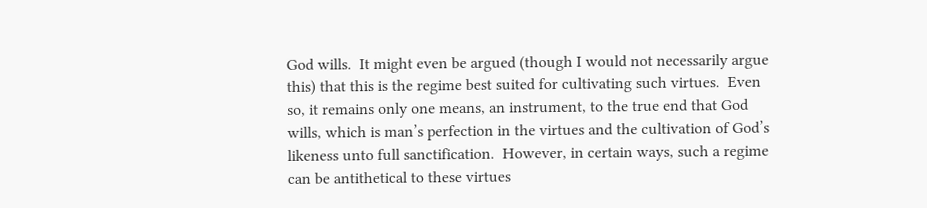God wills.  It might even be argued (though I would not necessarily argue this) that this is the regime best suited for cultivating such virtues.  Even so, it remains only one means, an instrument, to the true end that God wills, which is man’s perfection in the virtues and the cultivation of God’s likeness unto full sanctification.  However, in certain ways, such a regime can be antithetical to these virtues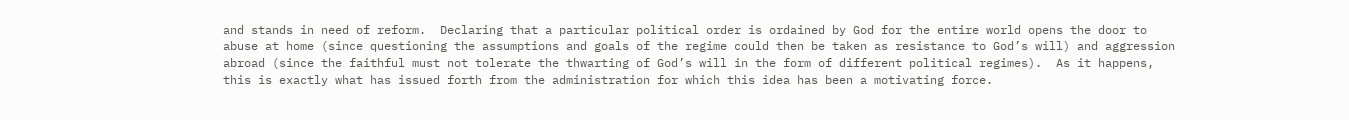and stands in need of reform.  Declaring that a particular political order is ordained by God for the entire world opens the door to abuse at home (since questioning the assumptions and goals of the regime could then be taken as resistance to God’s will) and aggression abroad (since the faithful must not tolerate the thwarting of God’s will in the form of different political regimes).  As it happens, this is exactly what has issued forth from the administration for which this idea has been a motivating force.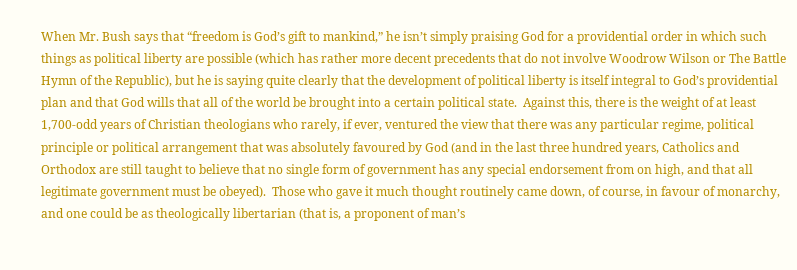When Mr. Bush says that “freedom is God’s gift to mankind,” he isn’t simply praising God for a providential order in which such things as political liberty are possible (which has rather more decent precedents that do not involve Woodrow Wilson or The Battle Hymn of the Republic), but he is saying quite clearly that the development of political liberty is itself integral to God’s providential plan and that God wills that all of the world be brought into a certain political state.  Against this, there is the weight of at least 1,700-odd years of Christian theologians who rarely, if ever, ventured the view that there was any particular regime, political principle or political arrangement that was absolutely favoured by God (and in the last three hundred years, Catholics and Orthodox are still taught to believe that no single form of government has any special endorsement from on high, and that all legitimate government must be obeyed).  Those who gave it much thought routinely came down, of course, in favour of monarchy, and one could be as theologically libertarian (that is, a proponent of man’s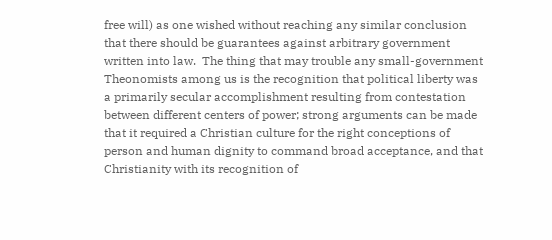free will) as one wished without reaching any similar conclusion that there should be guarantees against arbitrary government written into law.  The thing that may trouble any small-government Theonomists among us is the recognition that political liberty was a primarily secular accomplishment resulting from contestation between different centers of power; strong arguments can be made that it required a Christian culture for the right conceptions of person and human dignity to command broad acceptance, and that Christianity with its recognition of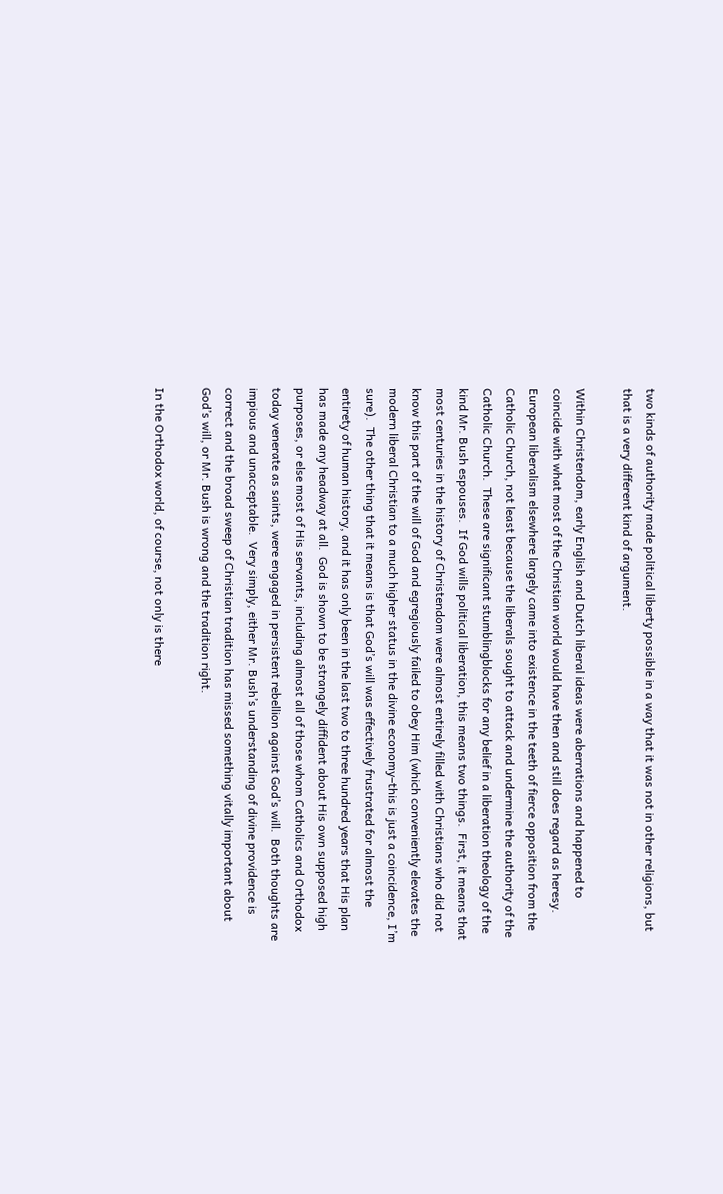two kinds of authority made political liberty possible in a way that it was not in other religions, but that is a very different kind of argument.

Within Christendom, early English and Dutch liberal ideas were aberrations and happened to coincide with what most of the Christian world would have then and still does regard as heresy.  European liberalism elsewhere largely came into existence in the teeth of fierce opposition from the Catholic Church, not least because the liberals sought to attack and undermine the authority of the Catholic Church.  These are significant stumblingblocks for any belief in a liberation theology of the kind Mr. Bush espouses.  If God wills political liberation, this means two things.  First, it means that most centuries in the history of Christendom were almost entirely filled with Christians who did not know this part of the will of God and egregiously failed to obey Him (which conveniently elevates the modern liberal Christian to a much higher status in the divine economy–this is just a coincidence, I’m sure).  The other thing that it means is that God’s will was effectively frustrated for almost the entirety of human history, and it has only been in the last two to three hundred years that His plan has made any headway at all.  God is shown to be strangely diffident about His own supposed high purposes, or else most of His servants, including almost all of those whom Catholics and Orthodox today venerate as saints, were engaged in persistent rebellion against God’s will.  Both thoughts are impious and unacceptable.  Very simply, either Mr. Bush’s understanding of divine providence is correct and the broad sweep of Christian tradition has missed something vitally important about God’s will, or Mr. Bush is wrong and the tradition right.

In the Orthodox world, of course, not only is there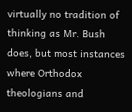virtually no tradition of thinking as Mr. Bush does, but most instances where Orthodox theologians and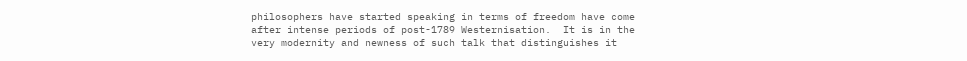philosophers have started speaking in terms of freedom have come after intense periods of post-1789 Westernisation.  It is in the very modernity and newness of such talk that distinguishes it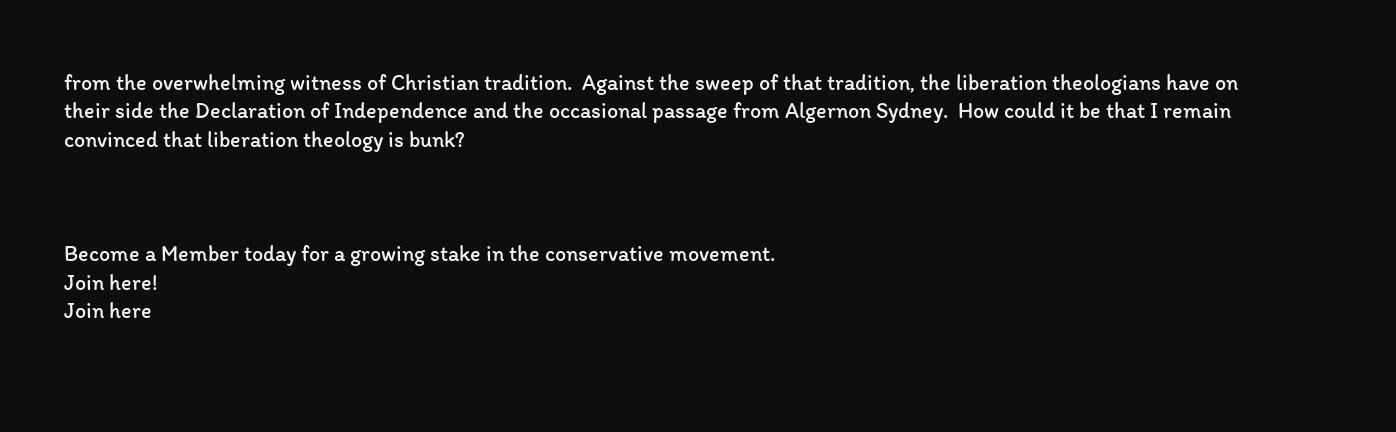from the overwhelming witness of Christian tradition.  Against the sweep of that tradition, the liberation theologians have on their side the Declaration of Independence and the occasional passage from Algernon Sydney.  How could it be that I remain convinced that liberation theology is bunk?



Become a Member today for a growing stake in the conservative movement.
Join here!
Join here